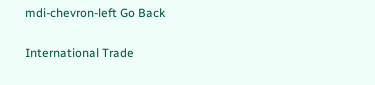mdi-chevron-left Go Back

International Trade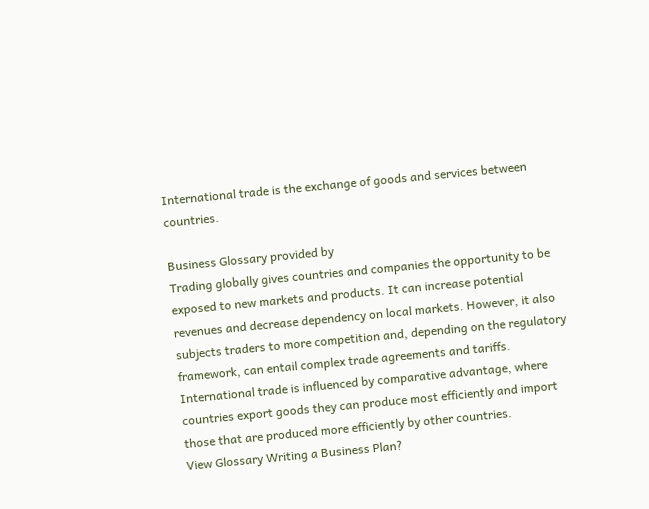International trade is the exchange of goods and services between countries.

Business Glossary provided by
Trading globally gives countries and companies the opportunity to be exposed to new markets and products. It can increase potential revenues and decrease dependency on local markets. However, it also subjects traders to more competition and, depending on the regulatory framework, can entail complex trade agreements and tariffs. International trade is influenced by comparative advantage, where countries export goods they can produce most efficiently and import those that are produced more efficiently by other countries.
View Glossary Writing a Business Plan?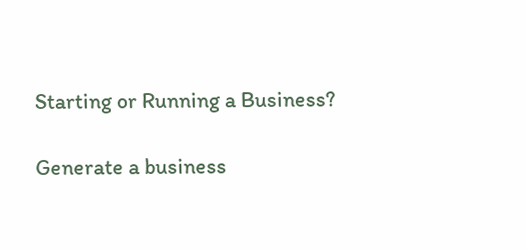Starting or Running a Business?

Generate a business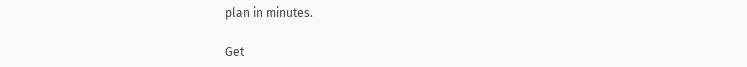plan in minutes.

Get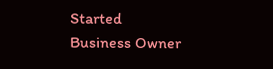Started
Business Owner